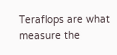Teraflops are what measure the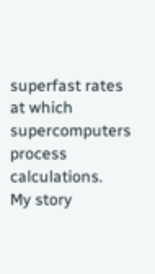superfast rates at which supercomputers process calculations.
My story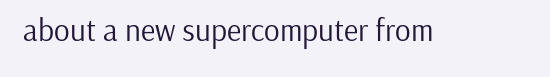about a new supercomputer from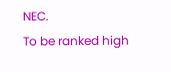NEC.
To be ranked high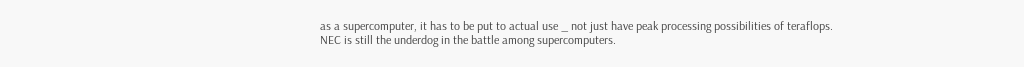as a supercomputer, it has to be put to actual use _ not just have peak processing possibilities of teraflops.
NEC is still the underdog in the battle among supercomputers.